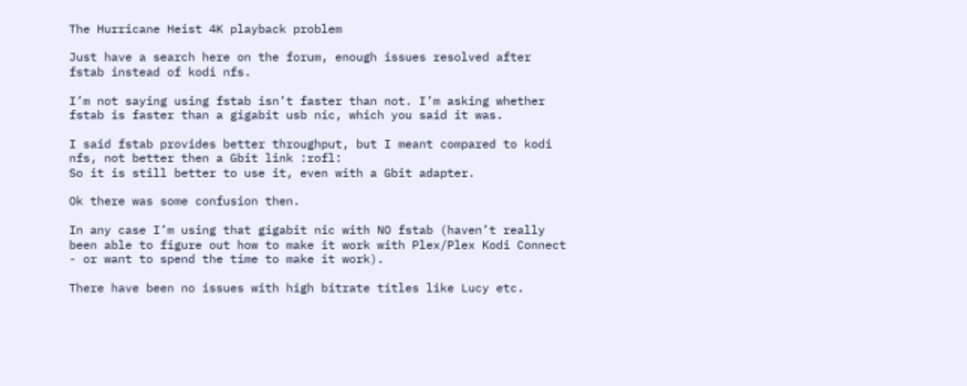The Hurricane Heist 4K playback problem

Just have a search here on the forum, enough issues resolved after fstab instead of kodi nfs.

I’m not saying using fstab isn’t faster than not. I’m asking whether fstab is faster than a gigabit usb nic, which you said it was.

I said fstab provides better throughput, but I meant compared to kodi nfs, not better then a Gbit link :rofl:
So it is still better to use it, even with a Gbit adapter.

Ok there was some confusion then.

In any case I’m using that gigabit nic with NO fstab (haven’t really been able to figure out how to make it work with Plex/Plex Kodi Connect - or want to spend the time to make it work).

There have been no issues with high bitrate titles like Lucy etc.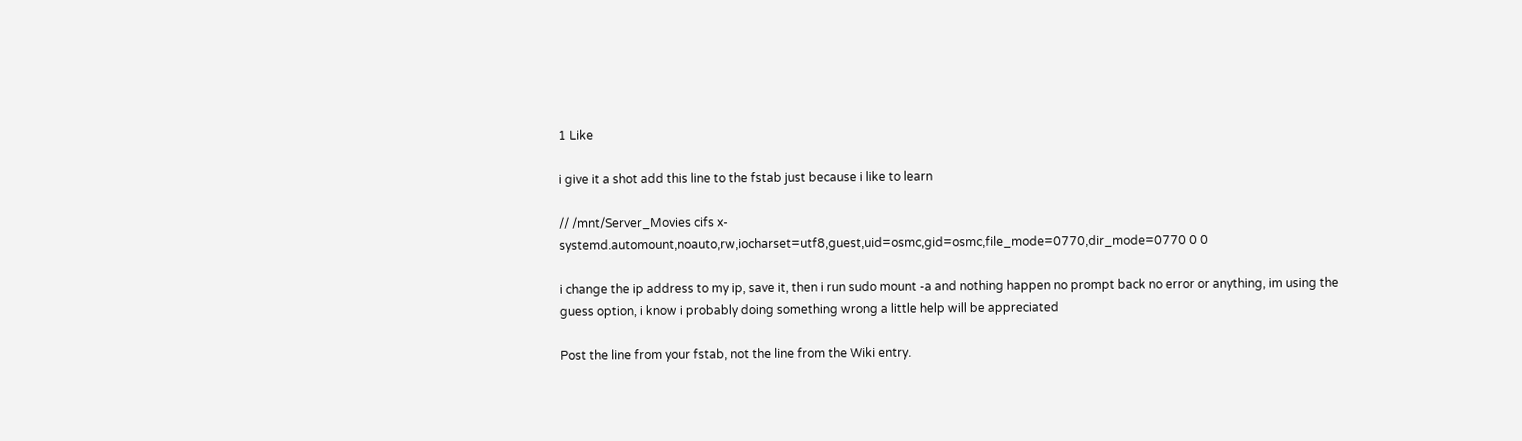1 Like

i give it a shot add this line to the fstab just because i like to learn

// /mnt/Server_Movies cifs x-systemd.automount,noauto,rw,iocharset=utf8,guest,uid=osmc,gid=osmc,file_mode=0770,dir_mode=0770 0 0

i change the ip address to my ip, save it, then i run sudo mount -a and nothing happen no prompt back no error or anything, im using the guess option, i know i probably doing something wrong a little help will be appreciated

Post the line from your fstab, not the line from the Wiki entry.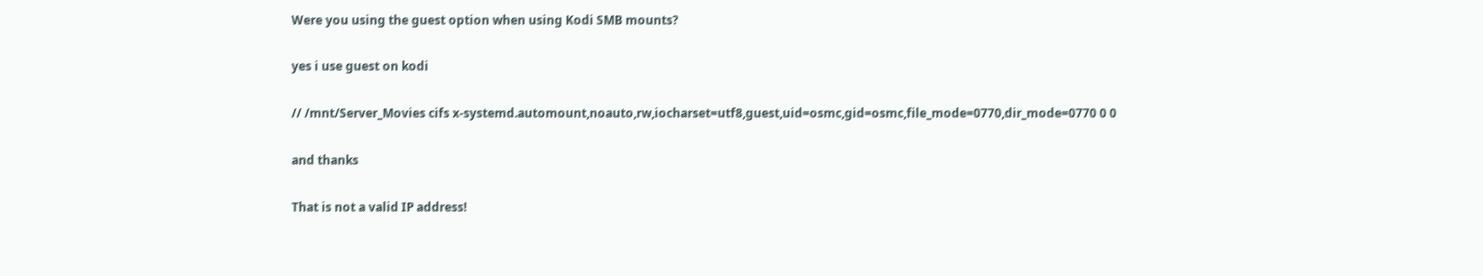Were you using the guest option when using Kodi SMB mounts?

yes i use guest on kodi

// /mnt/Server_Movies cifs x-systemd.automount,noauto,rw,iocharset=utf8,guest,uid=osmc,gid=osmc,file_mode=0770,dir_mode=0770 0 0

and thanks

That is not a valid IP address!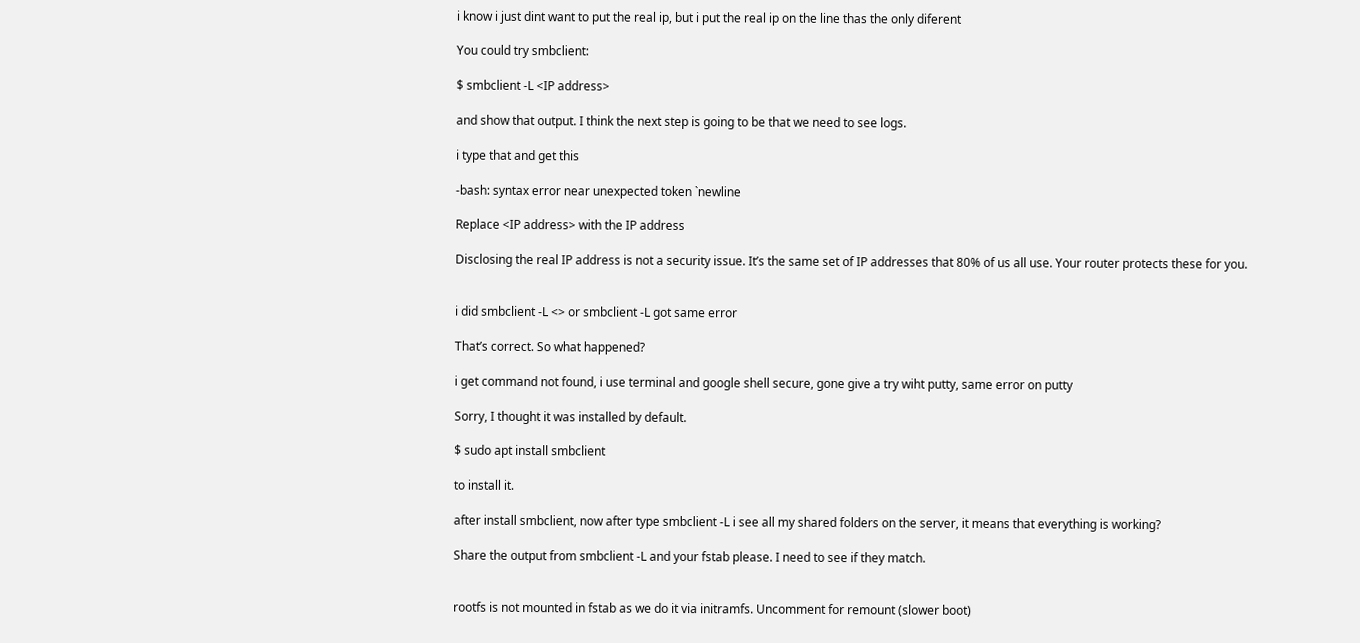i know i just dint want to put the real ip, but i put the real ip on the line thas the only diferent

You could try smbclient:

$ smbclient -L <IP address>

and show that output. I think the next step is going to be that we need to see logs.

i type that and get this

-bash: syntax error near unexpected token `newline

Replace <IP address> with the IP address

Disclosing the real IP address is not a security issue. It’s the same set of IP addresses that 80% of us all use. Your router protects these for you.


i did smbclient -L <> or smbclient -L got same error

That’s correct. So what happened?

i get command not found, i use terminal and google shell secure, gone give a try wiht putty, same error on putty

Sorry, I thought it was installed by default.

$ sudo apt install smbclient

to install it.

after install smbclient, now after type smbclient -L i see all my shared folders on the server, it means that everything is working?

Share the output from smbclient -L and your fstab please. I need to see if they match.


rootfs is not mounted in fstab as we do it via initramfs. Uncomment for remount (slower boot)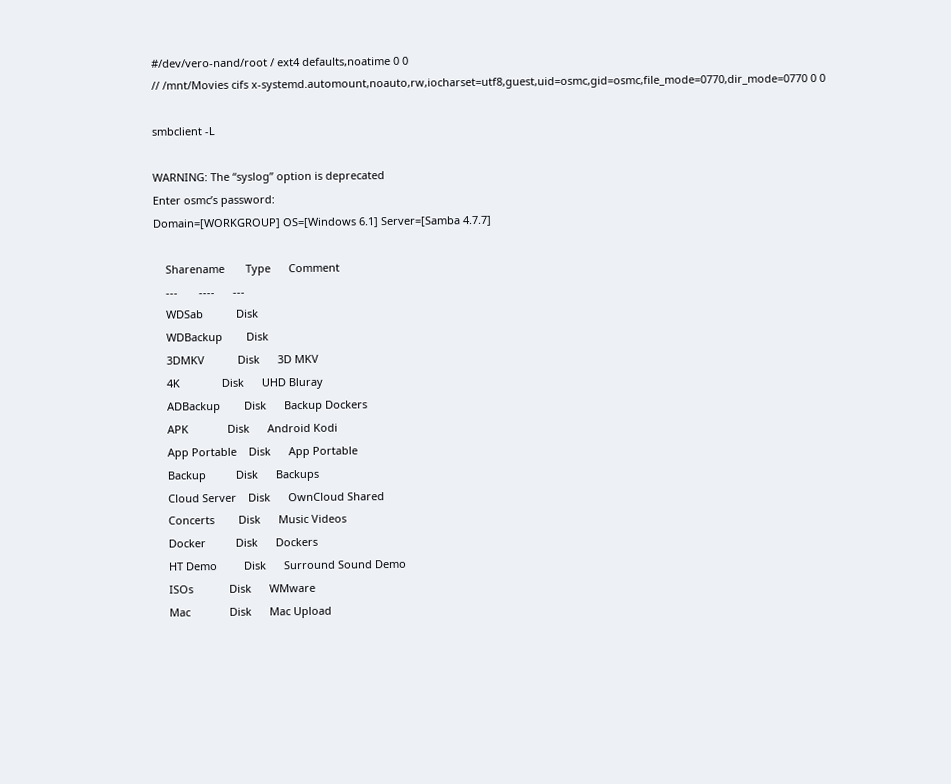#/dev/vero-nand/root / ext4 defaults,noatime 0 0
// /mnt/Movies cifs x-systemd.automount,noauto,rw,iocharset=utf8,guest,uid=osmc,gid=osmc,file_mode=0770,dir_mode=0770 0 0

smbclient -L

WARNING: The “syslog” option is deprecated
Enter osmc’s password:
Domain=[WORKGROUP] OS=[Windows 6.1] Server=[Samba 4.7.7]

    Sharename       Type      Comment
    ---       ----      ---
    WDSab           Disk
    WDBackup        Disk
    3DMKV           Disk      3D MKV
    4K              Disk      UHD Bluray
    ADBackup        Disk      Backup Dockers
    APK             Disk      Android Kodi
    App Portable    Disk      App Portable
    Backup          Disk      Backups
    Cloud Server    Disk      OwnCloud Shared
    Concerts        Disk      Music Videos
    Docker          Disk      Dockers
    HT Demo         Disk      Surround Sound Demo
    ISOs            Disk      WMware
    Mac             Disk      Mac Upload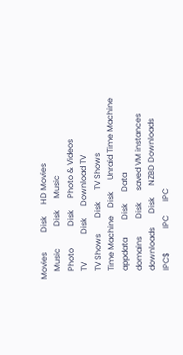Movies          Disk      HD Movies
    Music           Disk      Music
    Photo           Disk      Photo & Videos
    TV              Disk      Download TV
    TV Shows        Disk      TV Shows
    Time Machine    Disk      Unraid Time Machine
    appdata         Disk      Data
    domains         Disk      saved VM instances
    downloads       Disk      NZBD Downloads
    IPC$            IPC       IPC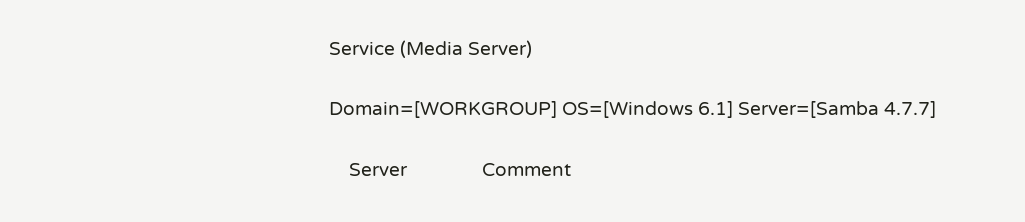Service (Media Server)

Domain=[WORKGROUP] OS=[Windows 6.1] Server=[Samba 4.7.7]

    Server               Comment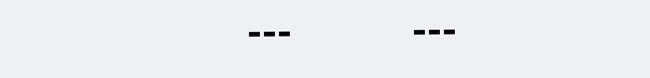---            ---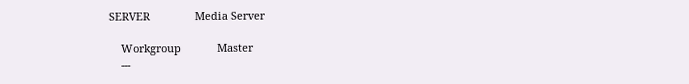SERVER               Media Server

    Workgroup            Master
    ---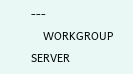---
    WORKGROUP            SERVER